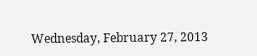Wednesday, February 27, 2013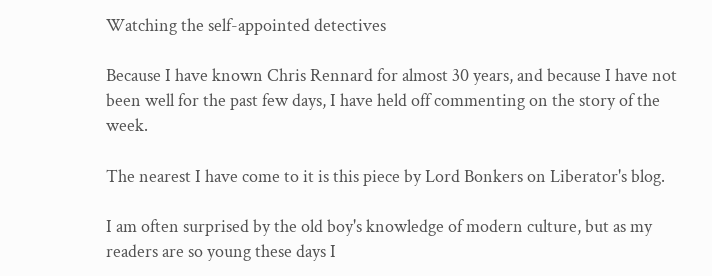Watching the self-appointed detectives

Because I have known Chris Rennard for almost 30 years, and because I have not been well for the past few days, I have held off commenting on the story of the week.

The nearest I have come to it is this piece by Lord Bonkers on Liberator's blog.

I am often surprised by the old boy's knowledge of modern culture, but as my readers are so young these days I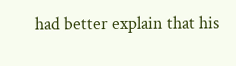had better explain that his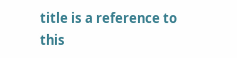title is a reference to this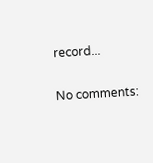record...

No comments: